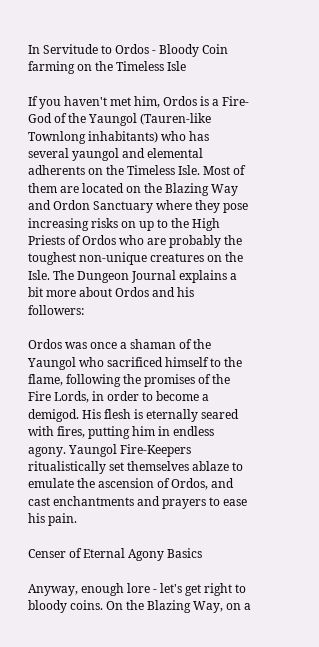In Servitude to Ordos - Bloody Coin farming on the Timeless Isle

If you haven't met him, Ordos is a Fire-God of the Yaungol (Tauren-like Townlong inhabitants) who has several yaungol and elemental adherents on the Timeless Isle. Most of them are located on the Blazing Way and Ordon Sanctuary where they pose increasing risks on up to the High Priests of Ordos who are probably the toughest non-unique creatures on the Isle. The Dungeon Journal explains a bit more about Ordos and his followers:

Ordos was once a shaman of the Yaungol who sacrificed himself to the flame, following the promises of the Fire Lords, in order to become a demigod. His flesh is eternally seared with fires, putting him in endless agony. Yaungol Fire-Keepers ritualistically set themselves ablaze to emulate the ascension of Ordos, and cast enchantments and prayers to ease his pain.

Censer of Eternal Agony Basics

Anyway, enough lore - let's get right to bloody coins. On the Blazing Way, on a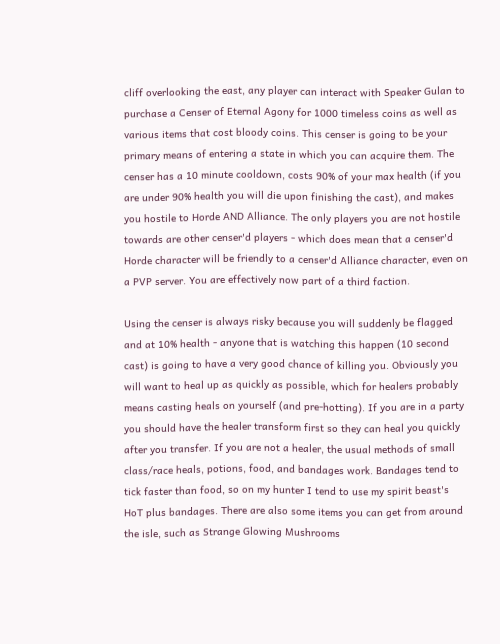cliff overlooking the east, any player can interact with Speaker Gulan to purchase a Censer of Eternal Agony for 1000 timeless coins as well as various items that cost bloody coins. This censer is going to be your primary means of entering a state in which you can acquire them. The censer has a 10 minute cooldown, costs 90% of your max health (if you are under 90% health you will die upon finishing the cast), and makes you hostile to Horde AND Alliance. The only players you are not hostile towards are other censer'd players - which does mean that a censer'd Horde character will be friendly to a censer'd Alliance character, even on a PVP server. You are effectively now part of a third faction.

Using the censer is always risky because you will suddenly be flagged and at 10% health - anyone that is watching this happen (10 second cast) is going to have a very good chance of killing you. Obviously you will want to heal up as quickly as possible, which for healers probably means casting heals on yourself (and pre-hotting). If you are in a party you should have the healer transform first so they can heal you quickly after you transfer. If you are not a healer, the usual methods of small class/race heals, potions, food, and bandages work. Bandages tend to tick faster than food, so on my hunter I tend to use my spirit beast's HoT plus bandages. There are also some items you can get from around the isle, such as Strange Glowing Mushrooms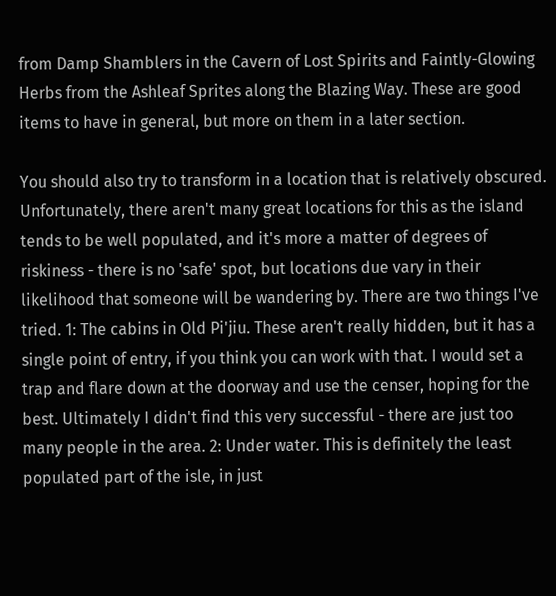from Damp Shamblers in the Cavern of Lost Spirits and Faintly-Glowing Herbs from the Ashleaf Sprites along the Blazing Way. These are good items to have in general, but more on them in a later section.

You should also try to transform in a location that is relatively obscured. Unfortunately, there aren't many great locations for this as the island tends to be well populated, and it's more a matter of degrees of riskiness - there is no 'safe' spot, but locations due vary in their likelihood that someone will be wandering by. There are two things I've tried. 1: The cabins in Old Pi'jiu. These aren't really hidden, but it has a single point of entry, if you think you can work with that. I would set a trap and flare down at the doorway and use the censer, hoping for the best. Ultimately I didn't find this very successful - there are just too many people in the area. 2: Under water. This is definitely the least populated part of the isle, in just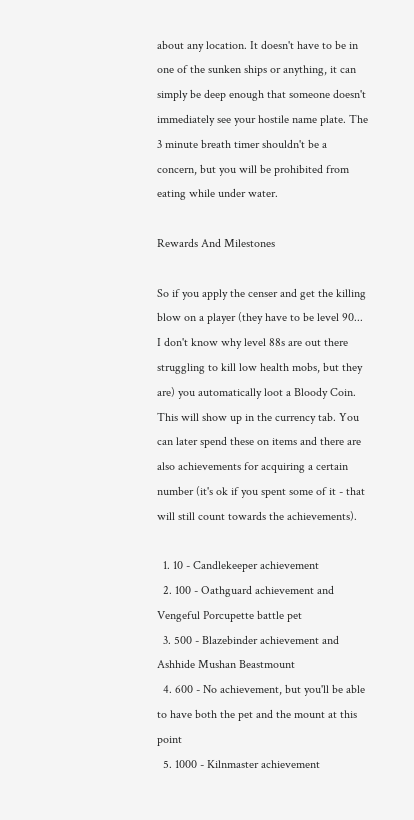about any location. It doesn't have to be in one of the sunken ships or anything, it can simply be deep enough that someone doesn't immediately see your hostile name plate. The 3 minute breath timer shouldn't be a concern, but you will be prohibited from eating while under water.

Rewards And Milestones

So if you apply the censer and get the killing blow on a player (they have to be level 90... I don't know why level 88s are out there struggling to kill low health mobs, but they are) you automatically loot a Bloody Coin. This will show up in the currency tab. You can later spend these on items and there are also achievements for acquiring a certain number (it's ok if you spent some of it - that will still count towards the achievements).

  1. 10 - Candlekeeper achievement
  2. 100 - Oathguard achievement and Vengeful Porcupette battle pet
  3. 500 - Blazebinder achievement and Ashhide Mushan Beastmount
  4. 600 - No achievement, but you'll be able to have both the pet and the mount at this point
  5. 1000 - Kilnmaster achievement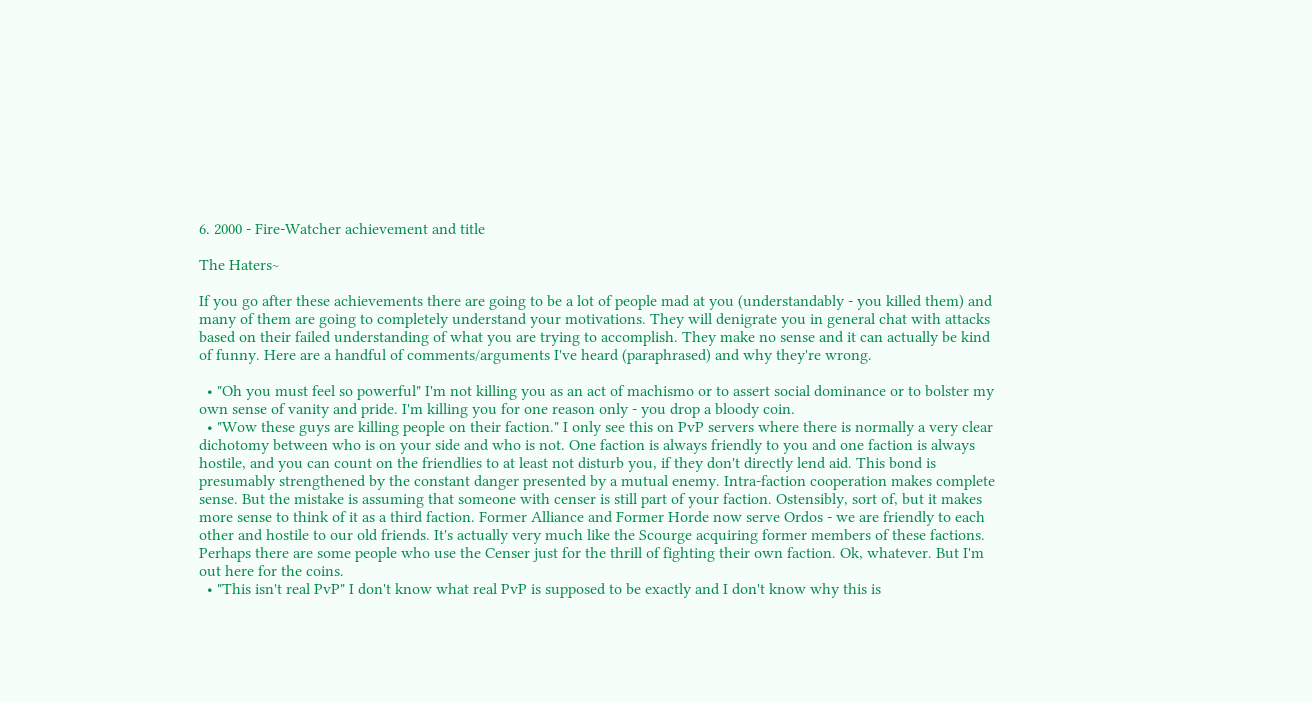6. 2000 - Fire-Watcher achievement and title

The Haters~

If you go after these achievements there are going to be a lot of people mad at you (understandably - you killed them) and many of them are going to completely understand your motivations. They will denigrate you in general chat with attacks based on their failed understanding of what you are trying to accomplish. They make no sense and it can actually be kind of funny. Here are a handful of comments/arguments I've heard (paraphrased) and why they're wrong.

  • "Oh you must feel so powerful" I'm not killing you as an act of machismo or to assert social dominance or to bolster my own sense of vanity and pride. I'm killing you for one reason only - you drop a bloody coin.
  • "Wow these guys are killing people on their faction." I only see this on PvP servers where there is normally a very clear dichotomy between who is on your side and who is not. One faction is always friendly to you and one faction is always hostile, and you can count on the friendlies to at least not disturb you, if they don't directly lend aid. This bond is presumably strengthened by the constant danger presented by a mutual enemy. Intra-faction cooperation makes complete sense. But the mistake is assuming that someone with censer is still part of your faction. Ostensibly, sort of, but it makes more sense to think of it as a third faction. Former Alliance and Former Horde now serve Ordos - we are friendly to each other and hostile to our old friends. It's actually very much like the Scourge acquiring former members of these factions. Perhaps there are some people who use the Censer just for the thrill of fighting their own faction. Ok, whatever. But I'm out here for the coins.
  • "This isn't real PvP" I don't know what real PvP is supposed to be exactly and I don't know why this is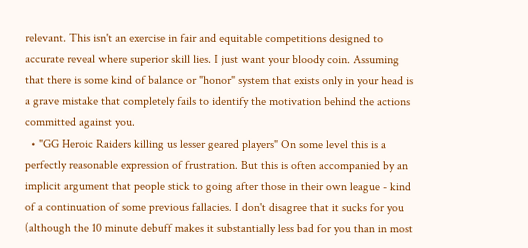relevant. This isn't an exercise in fair and equitable competitions designed to accurate reveal where superior skill lies. I just want your bloody coin. Assuming that there is some kind of balance or "honor" system that exists only in your head is a grave mistake that completely fails to identify the motivation behind the actions committed against you.
  • "GG Heroic Raiders killing us lesser geared players" On some level this is a perfectly reasonable expression of frustration. But this is often accompanied by an implicit argument that people stick to going after those in their own league - kind of a continuation of some previous fallacies. I don't disagree that it sucks for you (although the 10 minute debuff makes it substantially less bad for you than in most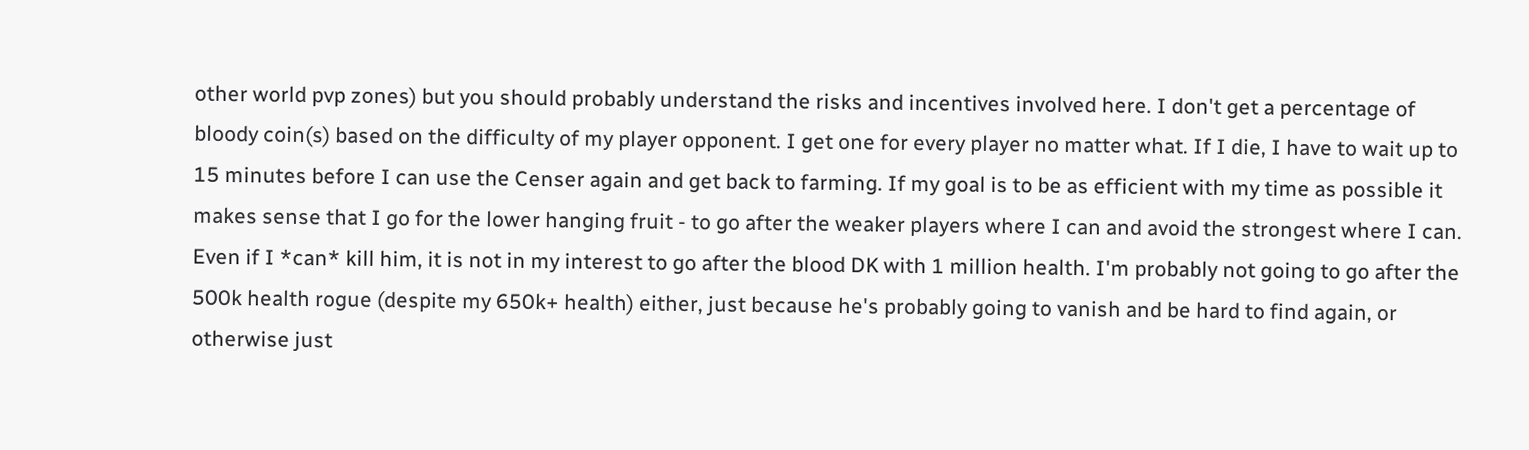other world pvp zones) but you should probably understand the risks and incentives involved here. I don't get a percentage of bloody coin(s) based on the difficulty of my player opponent. I get one for every player no matter what. If I die, I have to wait up to 15 minutes before I can use the Censer again and get back to farming. If my goal is to be as efficient with my time as possible it makes sense that I go for the lower hanging fruit - to go after the weaker players where I can and avoid the strongest where I can. Even if I *can* kill him, it is not in my interest to go after the blood DK with 1 million health. I'm probably not going to go after the 500k health rogue (despite my 650k+ health) either, just because he's probably going to vanish and be hard to find again, or otherwise just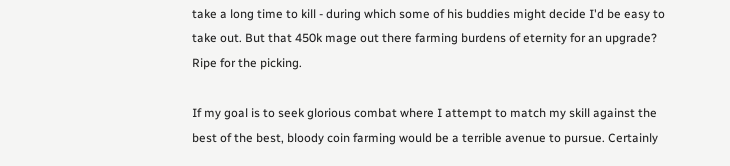take a long time to kill - during which some of his buddies might decide I'd be easy to take out. But that 450k mage out there farming burdens of eternity for an upgrade? Ripe for the picking.

If my goal is to seek glorious combat where I attempt to match my skill against the best of the best, bloody coin farming would be a terrible avenue to pursue. Certainly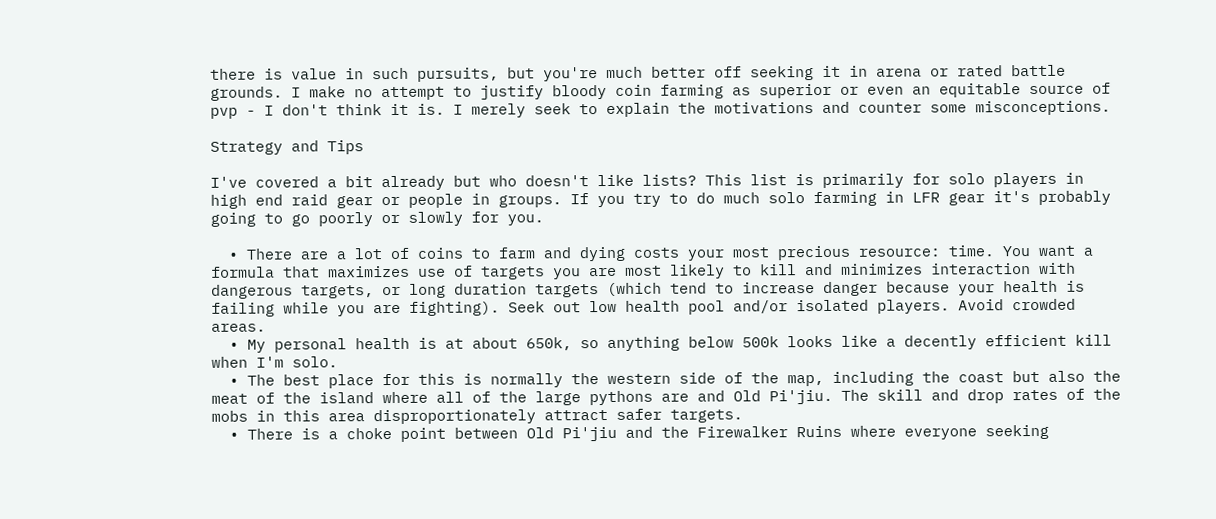there is value in such pursuits, but you're much better off seeking it in arena or rated battle grounds. I make no attempt to justify bloody coin farming as superior or even an equitable source of pvp - I don't think it is. I merely seek to explain the motivations and counter some misconceptions.

Strategy and Tips

I've covered a bit already but who doesn't like lists? This list is primarily for solo players in high end raid gear or people in groups. If you try to do much solo farming in LFR gear it's probably going to go poorly or slowly for you.

  • There are a lot of coins to farm and dying costs your most precious resource: time. You want a formula that maximizes use of targets you are most likely to kill and minimizes interaction with dangerous targets, or long duration targets (which tend to increase danger because your health is failing while you are fighting). Seek out low health pool and/or isolated players. Avoid crowded areas.
  • My personal health is at about 650k, so anything below 500k looks like a decently efficient kill when I'm solo.
  • The best place for this is normally the western side of the map, including the coast but also the meat of the island where all of the large pythons are and Old Pi'jiu. The skill and drop rates of the mobs in this area disproportionately attract safer targets.
  • There is a choke point between Old Pi'jiu and the Firewalker Ruins where everyone seeking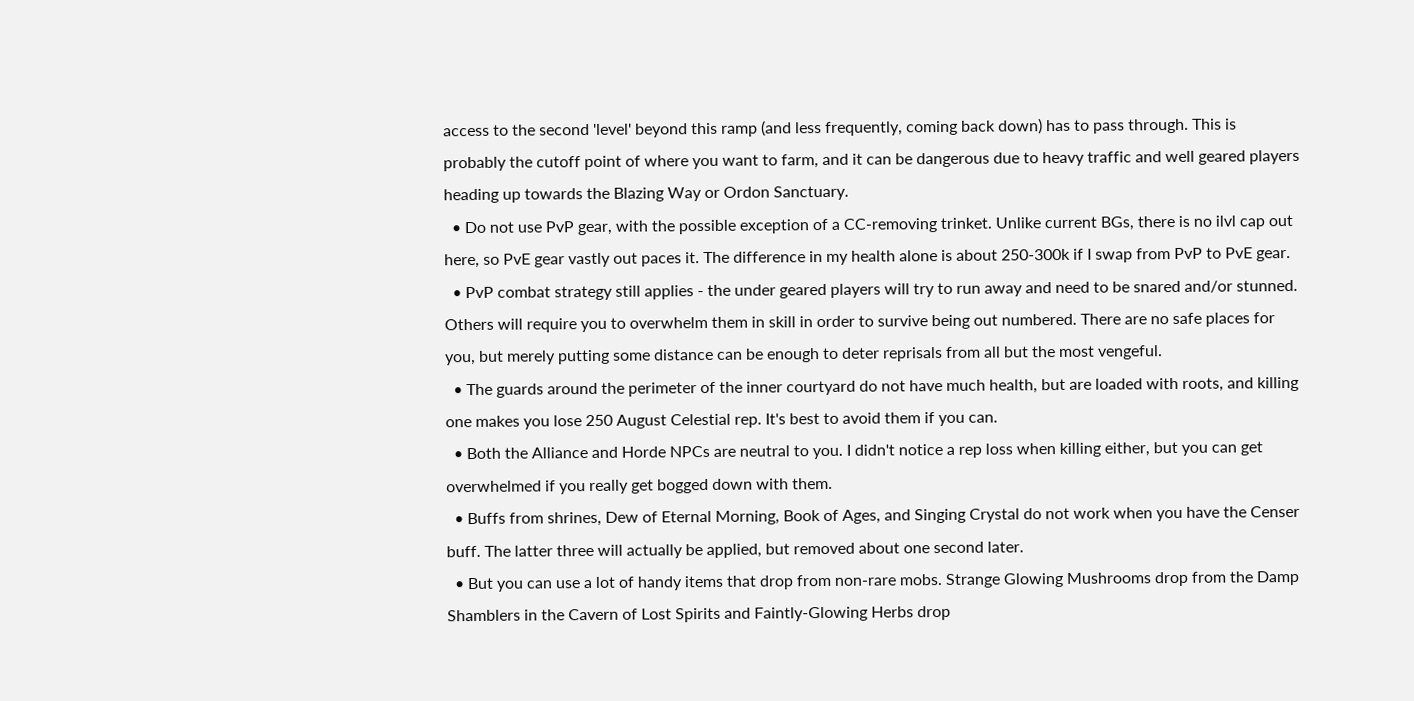access to the second 'level' beyond this ramp (and less frequently, coming back down) has to pass through. This is probably the cutoff point of where you want to farm, and it can be dangerous due to heavy traffic and well geared players heading up towards the Blazing Way or Ordon Sanctuary.
  • Do not use PvP gear, with the possible exception of a CC-removing trinket. Unlike current BGs, there is no ilvl cap out here, so PvE gear vastly out paces it. The difference in my health alone is about 250-300k if I swap from PvP to PvE gear.
  • PvP combat strategy still applies - the under geared players will try to run away and need to be snared and/or stunned. Others will require you to overwhelm them in skill in order to survive being out numbered. There are no safe places for you, but merely putting some distance can be enough to deter reprisals from all but the most vengeful.
  • The guards around the perimeter of the inner courtyard do not have much health, but are loaded with roots, and killing one makes you lose 250 August Celestial rep. It's best to avoid them if you can.
  • Both the Alliance and Horde NPCs are neutral to you. I didn't notice a rep loss when killing either, but you can get overwhelmed if you really get bogged down with them.
  • Buffs from shrines, Dew of Eternal Morning, Book of Ages, and Singing Crystal do not work when you have the Censer buff. The latter three will actually be applied, but removed about one second later.
  • But you can use a lot of handy items that drop from non-rare mobs. Strange Glowing Mushrooms drop from the Damp Shamblers in the Cavern of Lost Spirits and Faintly-Glowing Herbs drop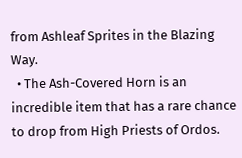from Ashleaf Sprites in the Blazing Way.
  • The Ash-Covered Horn is an incredible item that has a rare chance to drop from High Priests of Ordos.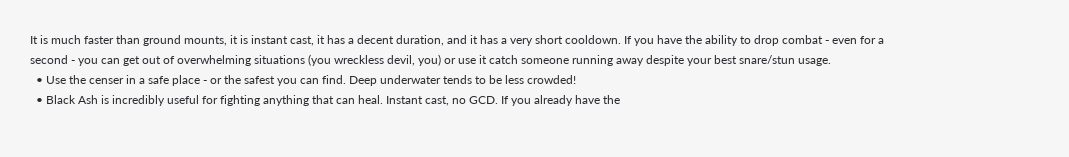It is much faster than ground mounts, it is instant cast, it has a decent duration, and it has a very short cooldown. If you have the ability to drop combat - even for a second - you can get out of overwhelming situations (you wreckless devil, you) or use it catch someone running away despite your best snare/stun usage.
  • Use the censer in a safe place - or the safest you can find. Deep underwater tends to be less crowded!
  • Black Ash is incredibly useful for fighting anything that can heal. Instant cast, no GCD. If you already have the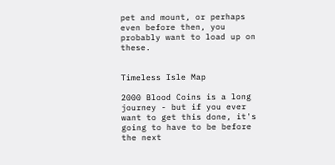pet and mount, or perhaps even before then, you probably want to load up on these.


Timeless Isle Map

2000 Blood Coins is a long journey - but if you ever want to get this done, it's going to have to be before the next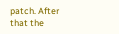patch. After that the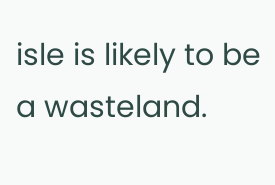isle is likely to be a wasteland.